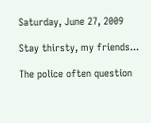Saturday, June 27, 2009

Stay thirsty, my friends...

The police often question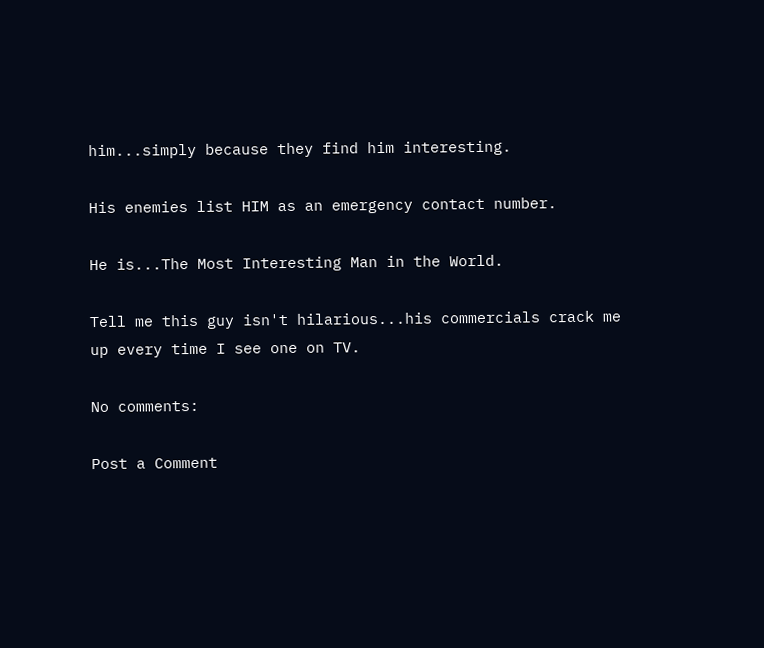him...simply because they find him interesting.

His enemies list HIM as an emergency contact number.

He is...The Most Interesting Man in the World.

Tell me this guy isn't hilarious...his commercials crack me up every time I see one on TV.

No comments:

Post a Comment